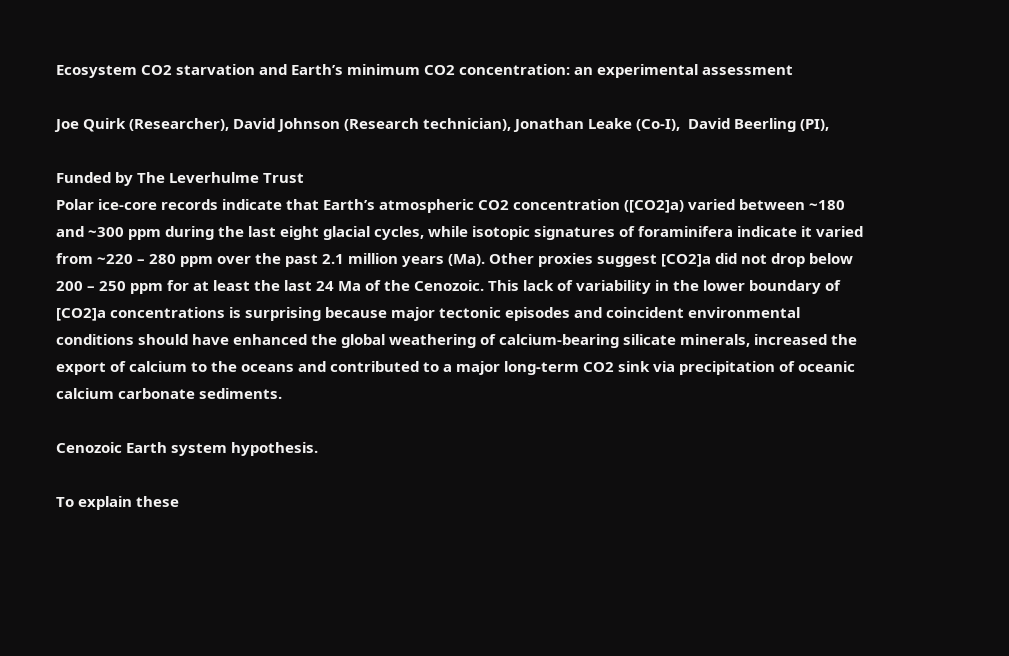Ecosystem CO2 starvation and Earth’s minimum CO2 concentration: an experimental assessment

Joe Quirk (Researcher), David Johnson (Research technician), Jonathan Leake (Co-I),  David Beerling (PI),

Funded by The Leverhulme Trust
Polar ice-core records indicate that Earth’s atmospheric CO2 concentration ([CO2]a) varied between ~180 and ~300 ppm during the last eight glacial cycles, while isotopic signatures of foraminifera indicate it varied from ~220 – 280 ppm over the past 2.1 million years (Ma). Other proxies suggest [CO2]a did not drop below 200 – 250 ppm for at least the last 24 Ma of the Cenozoic. This lack of variability in the lower boundary of [CO2]a concentrations is surprising because major tectonic episodes and coincident environmental conditions should have enhanced the global weathering of calcium-bearing silicate minerals, increased the export of calcium to the oceans and contributed to a major long-term CO2 sink via precipitation of oceanic calcium carbonate sediments.

Cenozoic Earth system hypothesis.

To explain these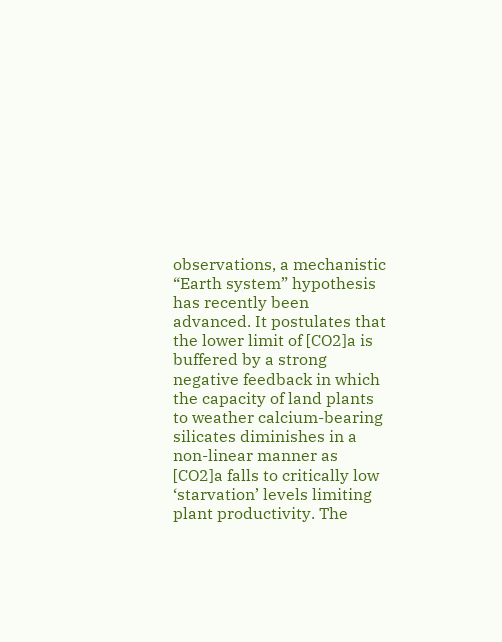observations, a mechanistic “Earth system” hypothesis has recently been advanced. It postulates that the lower limit of [CO2]a is buffered by a strong negative feedback in which the capacity of land plants to weather calcium-bearing silicates diminishes in a non-linear manner as [CO2]a falls to critically low ‘starvation’ levels limiting plant productivity. The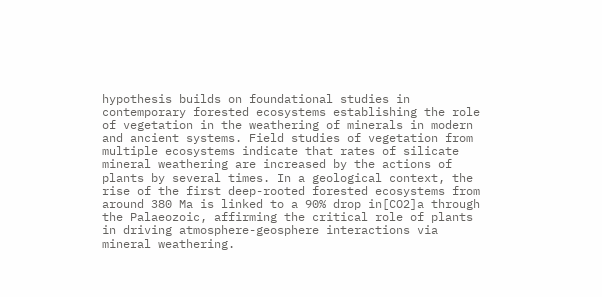hypothesis builds on foundational studies in contemporary forested ecosystems establishing the role of vegetation in the weathering of minerals in modern and ancient systems. Field studies of vegetation from multiple ecosystems indicate that rates of silicate mineral weathering are increased by the actions of plants by several times. In a geological context, the rise of the first deep-rooted forested ecosystems from around 380 Ma is linked to a 90% drop in[CO2]a through the Palaeozoic, affirming the critical role of plants in driving atmosphere-geosphere interactions via mineral weathering.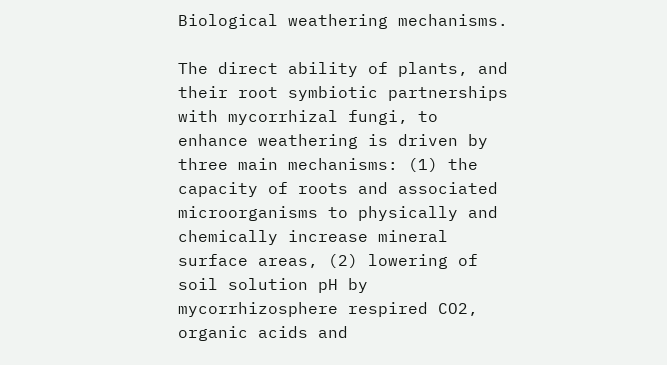Biological weathering mechanisms.

The direct ability of plants, and their root symbiotic partnerships with mycorrhizal fungi, to enhance weathering is driven by three main mechanisms: (1) the capacity of roots and associated microorganisms to physically and chemically increase mineral surface areas, (2) lowering of soil solution pH by mycorrhizosphere respired CO2, organic acids and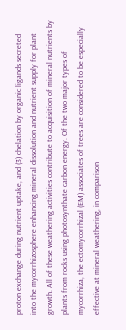proton exchange during nutrient uptake, and (3) chelation by organic ligands secreted into the mycorrhizosphere enhancing mineral dissolution and nutrient supply for plant growth. All of these weathering activities contribute to acquisition of mineral nutrients by plants from rocks using photosynthate carbon energy. Of the two major types of mycorrhiza, the ectomycorrhizal (EM) associates of trees are considered to be especially effective at mineral weathering, in comparison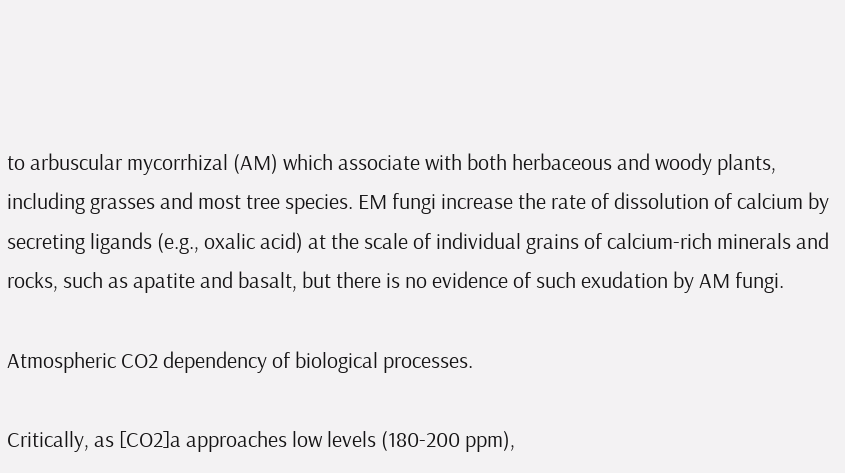to arbuscular mycorrhizal (AM) which associate with both herbaceous and woody plants, including grasses and most tree species. EM fungi increase the rate of dissolution of calcium by secreting ligands (e.g., oxalic acid) at the scale of individual grains of calcium-rich minerals and rocks, such as apatite and basalt, but there is no evidence of such exudation by AM fungi.

Atmospheric CO2 dependency of biological processes.

Critically, as [CO2]a approaches low levels (180-200 ppm),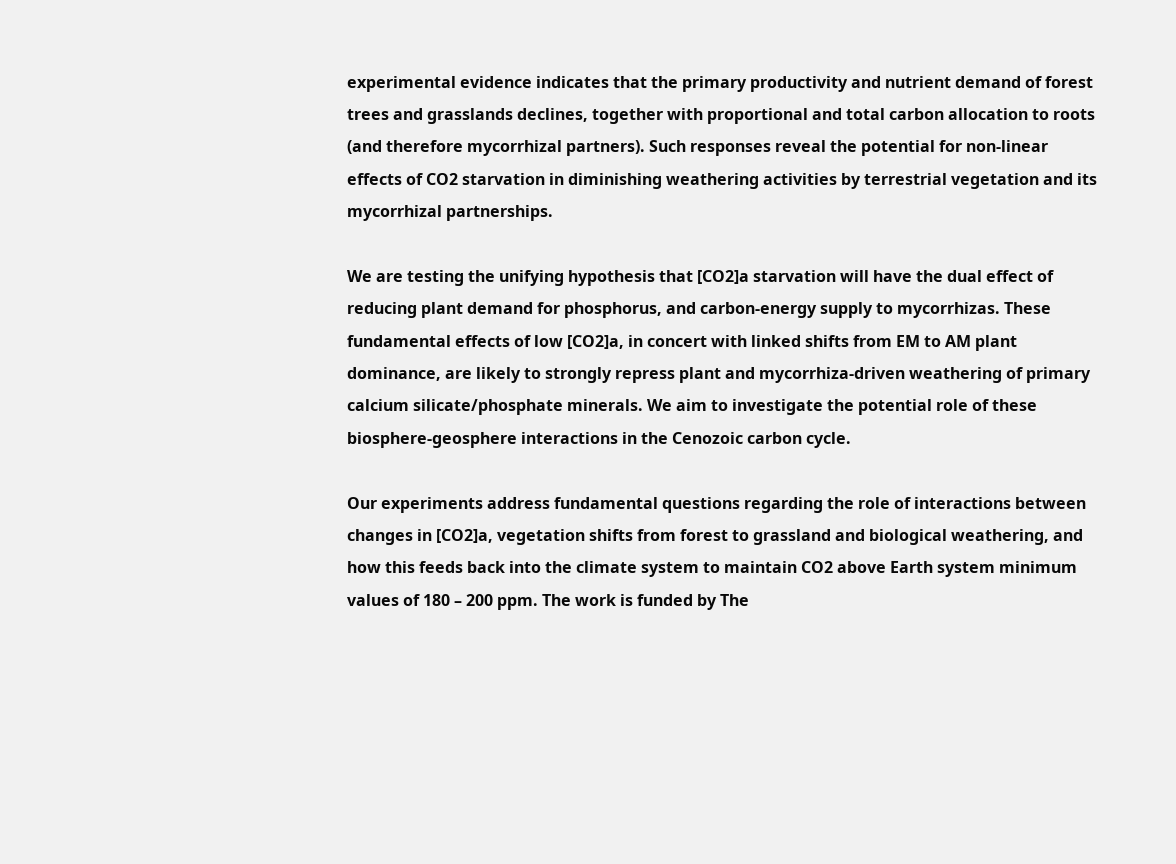experimental evidence indicates that the primary productivity and nutrient demand of forest trees and grasslands declines, together with proportional and total carbon allocation to roots (and therefore mycorrhizal partners). Such responses reveal the potential for non-linear effects of CO2 starvation in diminishing weathering activities by terrestrial vegetation and its mycorrhizal partnerships.

We are testing the unifying hypothesis that [CO2]a starvation will have the dual effect of reducing plant demand for phosphorus, and carbon-energy supply to mycorrhizas. These fundamental effects of low [CO2]a, in concert with linked shifts from EM to AM plant dominance, are likely to strongly repress plant and mycorrhiza-driven weathering of primary calcium silicate/phosphate minerals. We aim to investigate the potential role of these biosphere-geosphere interactions in the Cenozoic carbon cycle.

Our experiments address fundamental questions regarding the role of interactions between changes in [CO2]a, vegetation shifts from forest to grassland and biological weathering, and how this feeds back into the climate system to maintain CO2 above Earth system minimum values of 180 – 200 ppm. The work is funded by The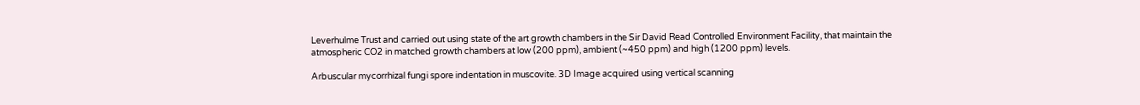Leverhulme Trust and carried out using state of the art growth chambers in the Sir David Read Controlled Environment Facility, that maintain the atmospheric CO2 in matched growth chambers at low (200 ppm), ambient (~450 ppm) and high (1200 ppm) levels.

Arbuscular mycorrhizal fungi spore indentation in muscovite. 3D Image acquired using vertical scanning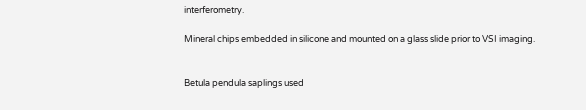interferometry.

Mineral chips embedded in silicone and mounted on a glass slide prior to VSI imaging.


Betula pendula saplings used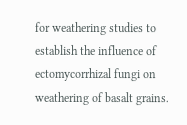for weathering studies to establish the influence of ectomycorrhizal fungi on weathering of basalt grains.